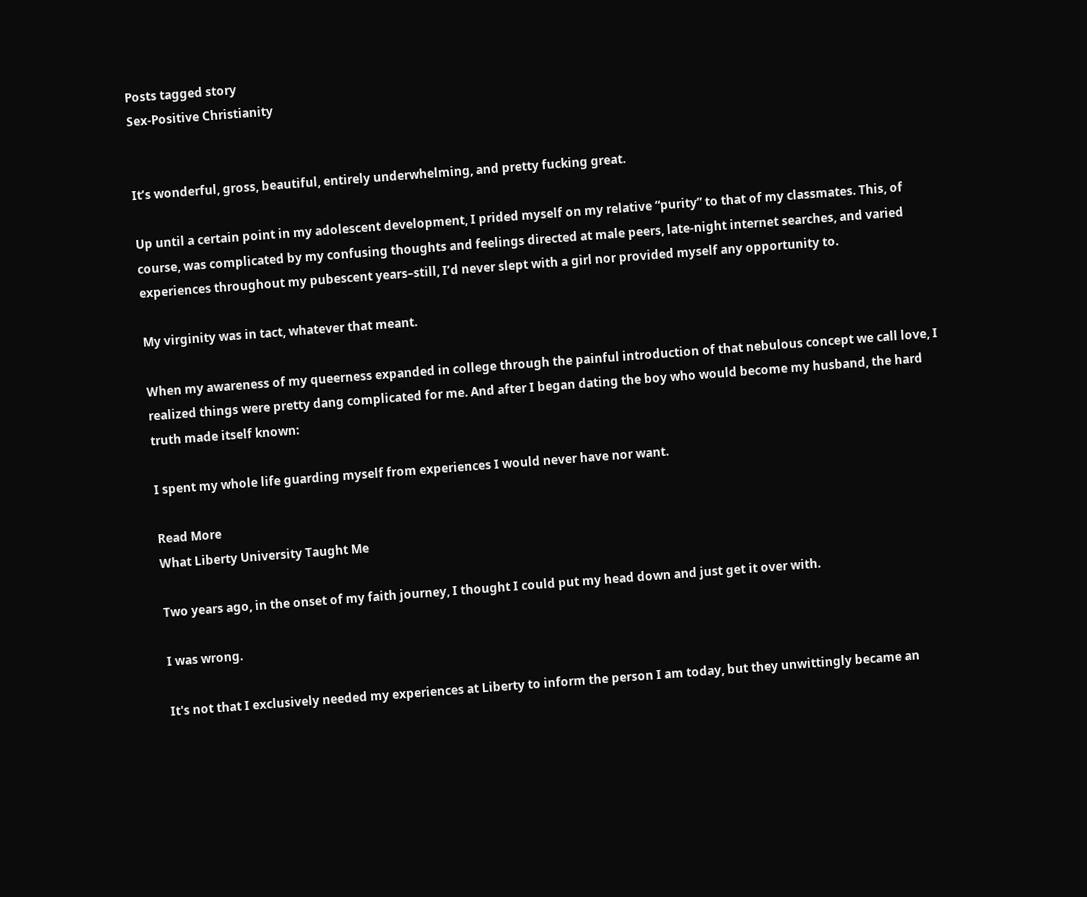Posts tagged story
Sex-Positive Christianity


It’s wonderful, gross, beautiful, entirely underwhelming, and pretty fucking great.

Up until a certain point in my adolescent development, I prided myself on my relative “purity” to that of my classmates. This, of course, was complicated by my confusing thoughts and feelings directed at male peers, late-night internet searches, and varied experiences throughout my pubescent years–still, I’d never slept with a girl nor provided myself any opportunity to.

My virginity was in tact, whatever that meant.

When my awareness of my queerness expanded in college through the painful introduction of that nebulous concept we call love, I realized things were pretty dang complicated for me. And after I began dating the boy who would become my husband, the hard truth made itself known:

I spent my whole life guarding myself from experiences I would never have nor want.

Read More
What Liberty University Taught Me

Two years ago, in the onset of my faith journey, I thought I could put my head down and just get it over with.

I was wrong.

It's not that I exclusively needed my experiences at Liberty to inform the person I am today, but they unwittingly became an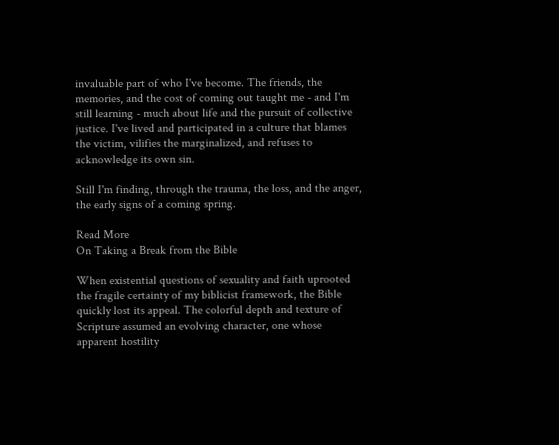invaluable part of who I've become. The friends, the memories, and the cost of coming out taught me - and I'm still learning - much about life and the pursuit of collective justice. I've lived and participated in a culture that blames the victim, vilifies the marginalized, and refuses to acknowledge its own sin.

Still I'm finding, through the trauma, the loss, and the anger, the early signs of a coming spring.

Read More
On Taking a Break from the Bible

When existential questions of sexuality and faith uprooted the fragile certainty of my biblicist framework, the Bible quickly lost its appeal. The colorful depth and texture of Scripture assumed an evolving character, one whose apparent hostility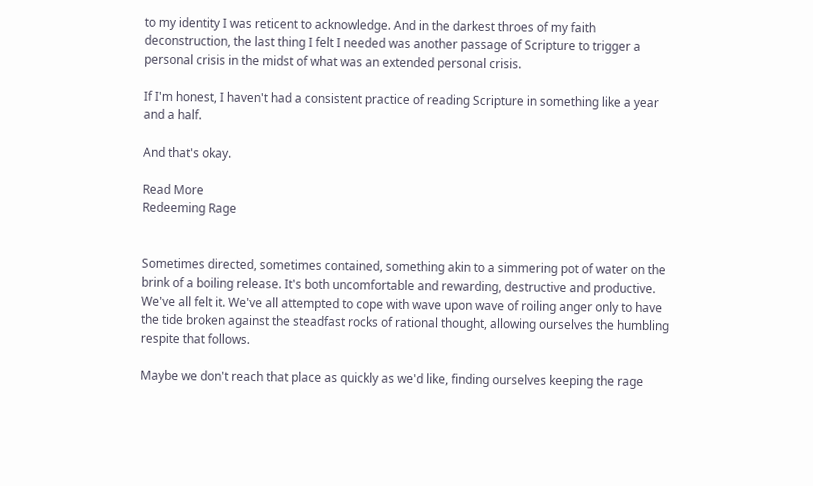to my identity I was reticent to acknowledge. And in the darkest throes of my faith deconstruction, the last thing I felt I needed was another passage of Scripture to trigger a personal crisis in the midst of what was an extended personal crisis.

If I'm honest, I haven't had a consistent practice of reading Scripture in something like a year and a half.

And that's okay.

Read More
Redeeming Rage


Sometimes directed, sometimes contained, something akin to a simmering pot of water on the brink of a boiling release. It's both uncomfortable and rewarding, destructive and productive. We've all felt it. We've all attempted to cope with wave upon wave of roiling anger only to have the tide broken against the steadfast rocks of rational thought, allowing ourselves the humbling respite that follows.

Maybe we don't reach that place as quickly as we'd like, finding ourselves keeping the rage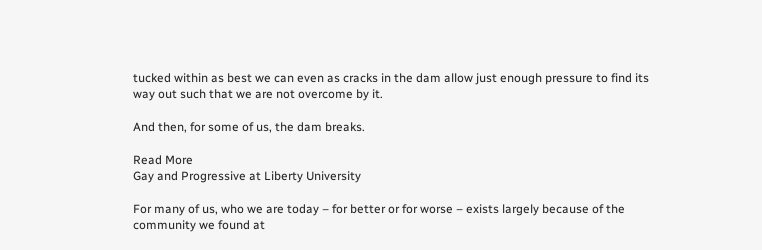tucked within as best we can even as cracks in the dam allow just enough pressure to find its way out such that we are not overcome by it.

And then, for some of us, the dam breaks.

Read More
Gay and Progressive at Liberty University

For many of us, who we are today – for better or for worse – exists largely because of the community we found at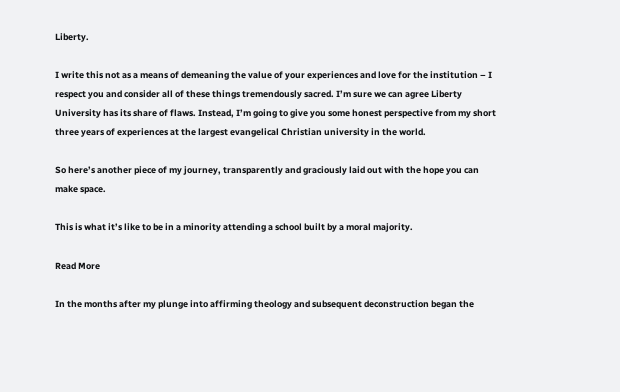Liberty.

I write this not as a means of demeaning the value of your experiences and love for the institution – I respect you and consider all of these things tremendously sacred. I’m sure we can agree Liberty University has its share of flaws. Instead, I’m going to give you some honest perspective from my short three years of experiences at the largest evangelical Christian university in the world.

So here’s another piece of my journey, transparently and graciously laid out with the hope you can make space.

This is what it’s like to be in a minority attending a school built by a moral majority.

Read More

In the months after my plunge into affirming theology and subsequent deconstruction began the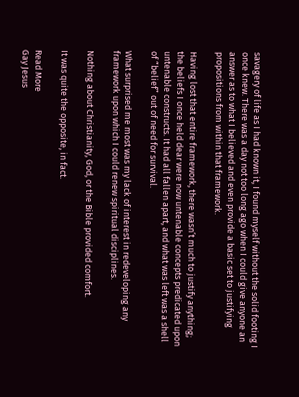savagery of life as I had known it, I found myself without the solid footing I once knew. There was a day not too long ago when I could give anyone an answer as to what I believed and even provide a basic set to justifying propositions from within that framework.

Having lost that entire framework, there wasn’t much to justify anything; the beliefs I once held dear were now untenable concepts predicated upon untenable constructs. It had all fallen apart, and what was left was a shell of “belief” out of need for survival.

What surprised me most was my lack of interest in redeveloping any framework upon which I could renew spiritual disciplines.

Nothing about Christianity, God, or the Bible provided comfort.

It was quite the opposite, in fact.

Read More
Gay Jesus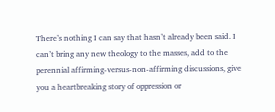There’s nothing I can say that hasn’t already been said. I can’t bring any new theology to the masses, add to the perennial affirming-versus-non-affirming discussions, give you a heartbreaking story of oppression or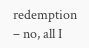redemption – no, all I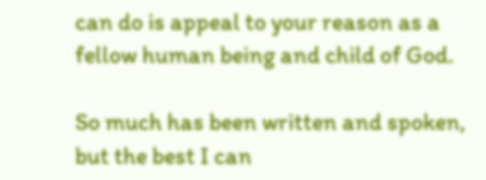can do is appeal to your reason as a fellow human being and child of God.

So much has been written and spoken, but the best I can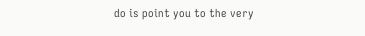do is point you to the very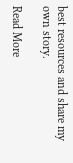best resources and share my own story.

Read More